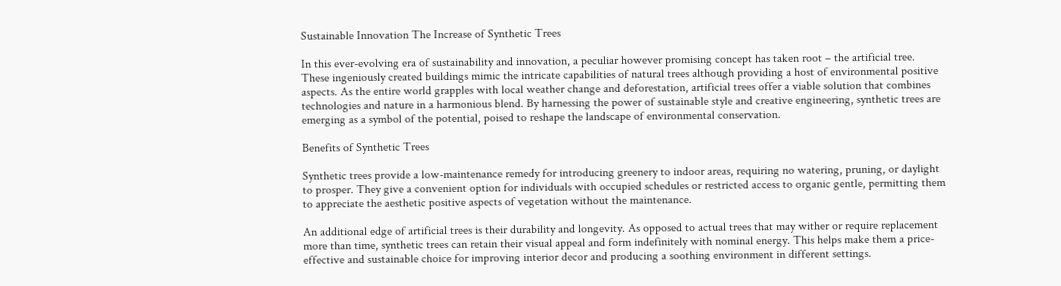Sustainable Innovation The Increase of Synthetic Trees

In this ever-evolving era of sustainability and innovation, a peculiar however promising concept has taken root – the artificial tree. These ingeniously created buildings mimic the intricate capabilities of natural trees although providing a host of environmental positive aspects. As the entire world grapples with local weather change and deforestation, artificial trees offer a viable solution that combines technologies and nature in a harmonious blend. By harnessing the power of sustainable style and creative engineering, synthetic trees are emerging as a symbol of the potential, poised to reshape the landscape of environmental conservation.

Benefits of Synthetic Trees

Synthetic trees provide a low-maintenance remedy for introducing greenery to indoor areas, requiring no watering, pruning, or daylight to prosper. They give a convenient option for individuals with occupied schedules or restricted access to organic gentle, permitting them to appreciate the aesthetic positive aspects of vegetation without the maintenance.

An additional edge of artificial trees is their durability and longevity. As opposed to actual trees that may wither or require replacement more than time, synthetic trees can retain their visual appeal and form indefinitely with nominal energy. This helps make them a price-effective and sustainable choice for improving interior decor and producing a soothing environment in different settings.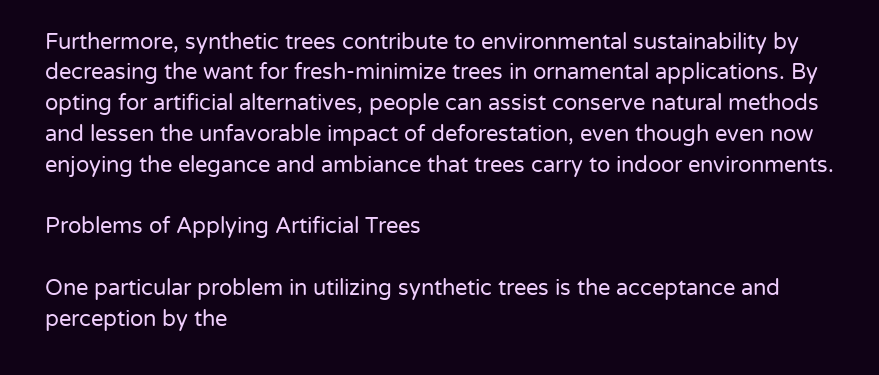Furthermore, synthetic trees contribute to environmental sustainability by decreasing the want for fresh-minimize trees in ornamental applications. By opting for artificial alternatives, people can assist conserve natural methods and lessen the unfavorable impact of deforestation, even though even now enjoying the elegance and ambiance that trees carry to indoor environments.

Problems of Applying Artificial Trees

One particular problem in utilizing synthetic trees is the acceptance and perception by the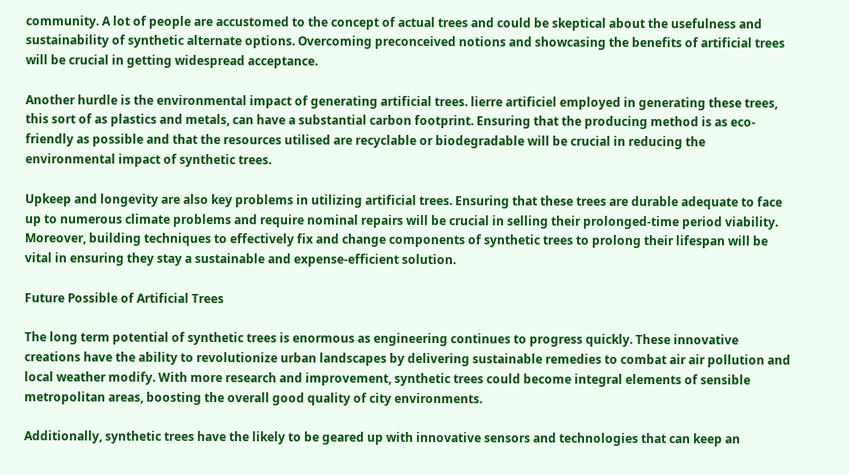community. A lot of people are accustomed to the concept of actual trees and could be skeptical about the usefulness and sustainability of synthetic alternate options. Overcoming preconceived notions and showcasing the benefits of artificial trees will be crucial in getting widespread acceptance.

Another hurdle is the environmental impact of generating artificial trees. lierre artificiel employed in generating these trees, this sort of as plastics and metals, can have a substantial carbon footprint. Ensuring that the producing method is as eco-friendly as possible and that the resources utilised are recyclable or biodegradable will be crucial in reducing the environmental impact of synthetic trees.

Upkeep and longevity are also key problems in utilizing artificial trees. Ensuring that these trees are durable adequate to face up to numerous climate problems and require nominal repairs will be crucial in selling their prolonged-time period viability. Moreover, building techniques to effectively fix and change components of synthetic trees to prolong their lifespan will be vital in ensuring they stay a sustainable and expense-efficient solution.

Future Possible of Artificial Trees

The long term potential of synthetic trees is enormous as engineering continues to progress quickly. These innovative creations have the ability to revolutionize urban landscapes by delivering sustainable remedies to combat air air pollution and local weather modify. With more research and improvement, synthetic trees could become integral elements of sensible metropolitan areas, boosting the overall good quality of city environments.

Additionally, synthetic trees have the likely to be geared up with innovative sensors and technologies that can keep an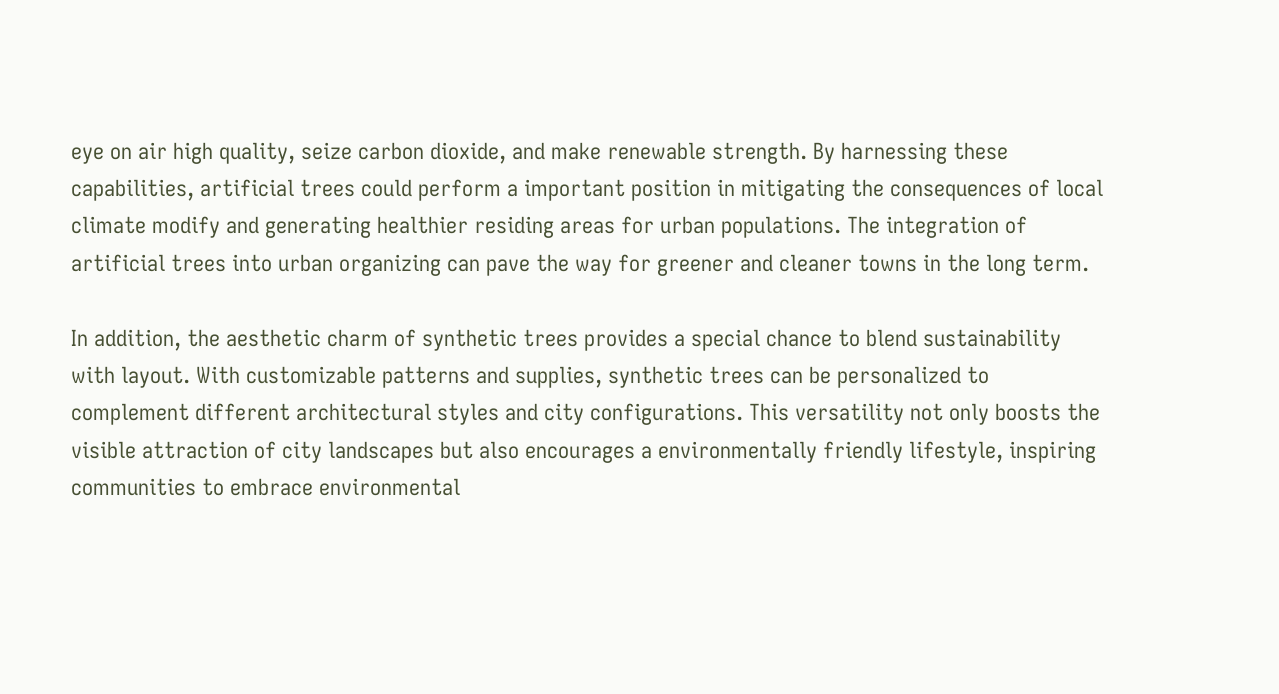eye on air high quality, seize carbon dioxide, and make renewable strength. By harnessing these capabilities, artificial trees could perform a important position in mitigating the consequences of local climate modify and generating healthier residing areas for urban populations. The integration of artificial trees into urban organizing can pave the way for greener and cleaner towns in the long term.

In addition, the aesthetic charm of synthetic trees provides a special chance to blend sustainability with layout. With customizable patterns and supplies, synthetic trees can be personalized to complement different architectural styles and city configurations. This versatility not only boosts the visible attraction of city landscapes but also encourages a environmentally friendly lifestyle, inspiring communities to embrace environmental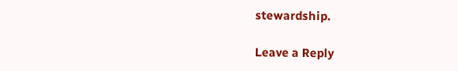stewardship.

Leave a Reply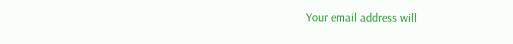Your email address will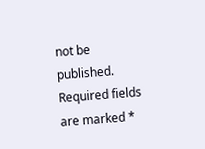not be published. Required fields are marked *